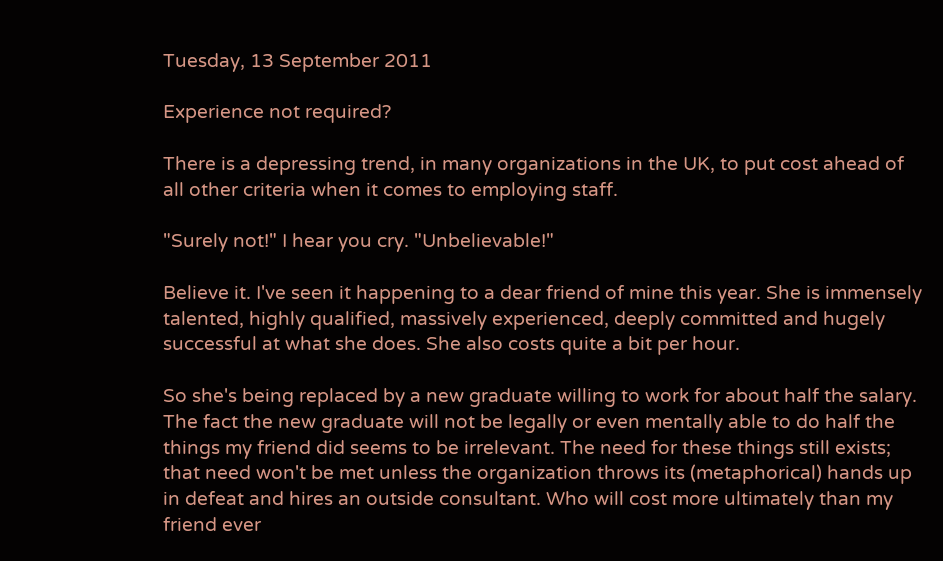Tuesday, 13 September 2011

Experience not required?

There is a depressing trend, in many organizations in the UK, to put cost ahead of all other criteria when it comes to employing staff.

"Surely not!" I hear you cry. "Unbelievable!"

Believe it. I've seen it happening to a dear friend of mine this year. She is immensely talented, highly qualified, massively experienced, deeply committed and hugely successful at what she does. She also costs quite a bit per hour.

So she's being replaced by a new graduate willing to work for about half the salary. The fact the new graduate will not be legally or even mentally able to do half the things my friend did seems to be irrelevant. The need for these things still exists; that need won't be met unless the organization throws its (metaphorical) hands up in defeat and hires an outside consultant. Who will cost more ultimately than my friend ever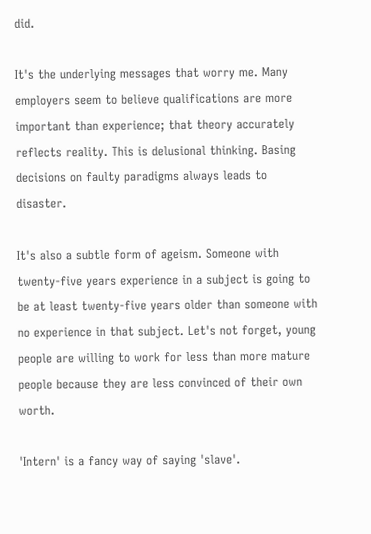did.

It's the underlying messages that worry me. Many employers seem to believe qualifications are more important than experience; that theory accurately reflects reality. This is delusional thinking. Basing decisions on faulty paradigms always leads to disaster.

It's also a subtle form of ageism. Someone with twenty-five years experience in a subject is going to be at least twenty-five years older than someone with no experience in that subject. Let's not forget, young people are willing to work for less than more mature people because they are less convinced of their own worth.

'Intern' is a fancy way of saying 'slave'.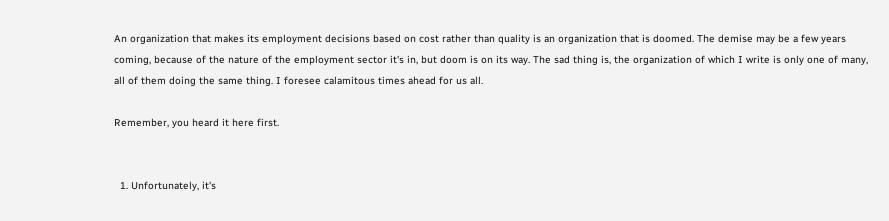An organization that makes its employment decisions based on cost rather than quality is an organization that is doomed. The demise may be a few years coming, because of the nature of the employment sector it's in, but doom is on its way. The sad thing is, the organization of which I write is only one of many, all of them doing the same thing. I foresee calamitous times ahead for us all.

Remember, you heard it here first.


  1. Unfortunately, it's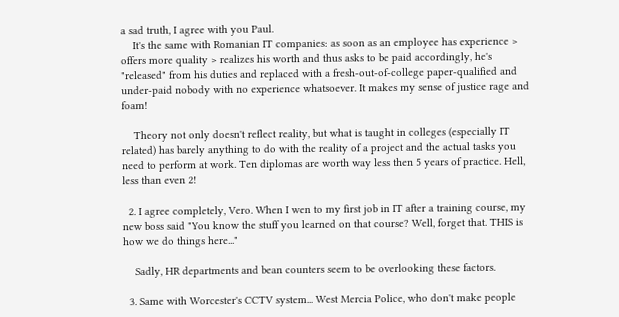a sad truth, I agree with you Paul.
    It's the same with Romanian IT companies: as soon as an employee has experience > offers more quality > realizes his worth and thus asks to be paid accordingly, he's "released" from his duties and replaced with a fresh-out-of-college paper-qualified and under-paid nobody with no experience whatsoever. It makes my sense of justice rage and foam!

    Theory not only doesn't reflect reality, but what is taught in colleges (especially IT related) has barely anything to do with the reality of a project and the actual tasks you need to perform at work. Ten diplomas are worth way less then 5 years of practice. Hell, less than even 2!

  2. I agree completely, Vero. When I wen to my first job in IT after a training course, my new boss said "You know the stuff you learned on that course? Well, forget that. THIS is how we do things here..."

    Sadly, HR departments and bean counters seem to be overlooking these factors.

  3. Same with Worcester's CCTV system... West Mercia Police, who don't make people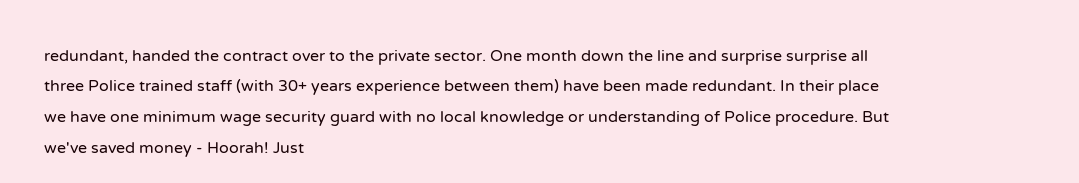redundant, handed the contract over to the private sector. One month down the line and surprise surprise all three Police trained staff (with 30+ years experience between them) have been made redundant. In their place we have one minimum wage security guard with no local knowledge or understanding of Police procedure. But we've saved money - Hoorah! Just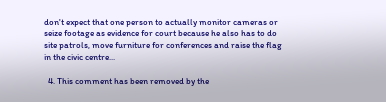don't expect that one person to actually monitor cameras or seize footage as evidence for court because he also has to do site patrols, move furniture for conferences and raise the flag in the civic centre...

  4. This comment has been removed by the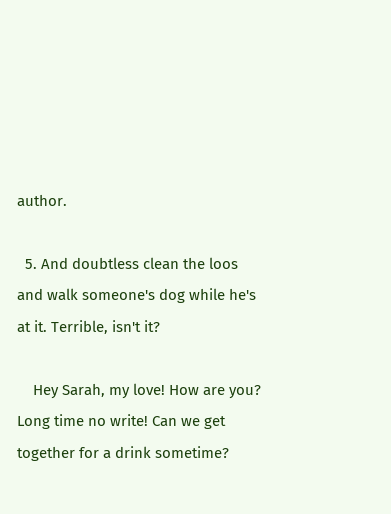author.

  5. And doubtless clean the loos and walk someone's dog while he's at it. Terrible, isn't it?

    Hey Sarah, my love! How are you? Long time no write! Can we get together for a drink sometime?